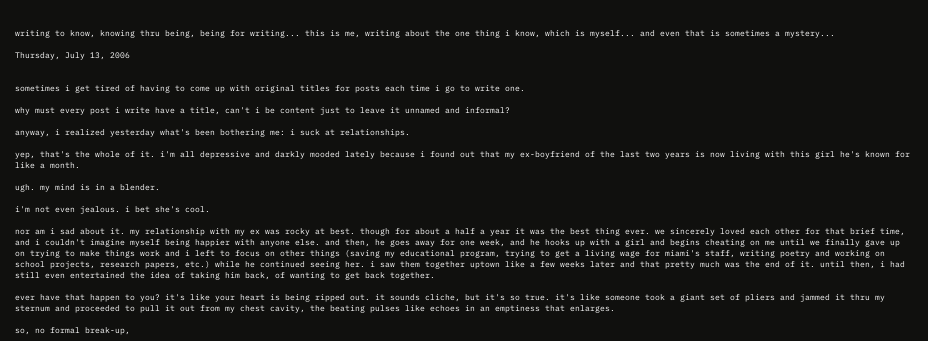writing to know, knowing thru being, being for writing... this is me, writing about the one thing i know, which is myself... and even that is sometimes a mystery...

Thursday, July 13, 2006


sometimes i get tired of having to come up with original titles for posts each time i go to write one.

why must every post i write have a title, can't i be content just to leave it unnamed and informal?

anyway, i realized yesterday what's been bothering me: i suck at relationships.

yep, that's the whole of it. i'm all depressive and darkly mooded lately because i found out that my ex-boyfriend of the last two years is now living with this girl he's known for like a month.

ugh. my mind is in a blender.

i'm not even jealous. i bet she's cool.

nor am i sad about it. my relationship with my ex was rocky at best. though for about a half a year it was the best thing ever. we sincerely loved each other for that brief time, and i couldn't imagine myself being happier with anyone else. and then, he goes away for one week, and he hooks up with a girl and begins cheating on me until we finally gave up on trying to make things work and i left to focus on other things (saving my educational program, trying to get a living wage for miami's staff, writing poetry and working on school projects, research papers, etc.) while he continued seeing her. i saw them together uptown like a few weeks later and that pretty much was the end of it. until then, i had still even entertained the idea of taking him back, of wanting to get back together.

ever have that happen to you? it's like your heart is being ripped out. it sounds cliche, but it's so true. it's like someone took a giant set of pliers and jammed it thru my sternum and proceeded to pull it out from my chest cavity, the beating pulses like echoes in an emptiness that enlarges.

so, no formal break-up,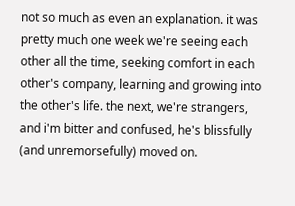not so much as even an explanation. it was pretty much one week we're seeing each other all the time, seeking comfort in each other's company, learning and growing into the other's life. the next, we're strangers, and i'm bitter and confused, he's blissfully (and unremorsefully) moved on.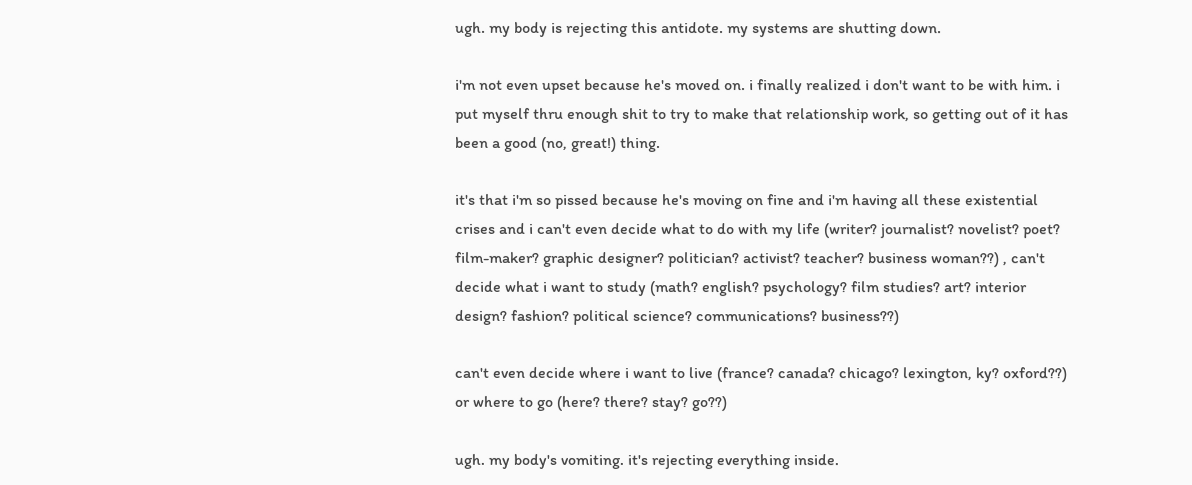ugh. my body is rejecting this antidote. my systems are shutting down.

i'm not even upset because he's moved on. i finally realized i don't want to be with him. i put myself thru enough shit to try to make that relationship work, so getting out of it has been a good (no, great!) thing.

it's that i'm so pissed because he's moving on fine and i'm having all these existential crises and i can't even decide what to do with my life (writer? journalist? novelist? poet? film-maker? graphic designer? politician? activist? teacher? business woman??) , can't decide what i want to study (math? english? psychology? film studies? art? interior design? fashion? political science? communications? business??)

can't even decide where i want to live (france? canada? chicago? lexington, ky? oxford??) or where to go (here? there? stay? go??)

ugh. my body's vomiting. it's rejecting everything inside.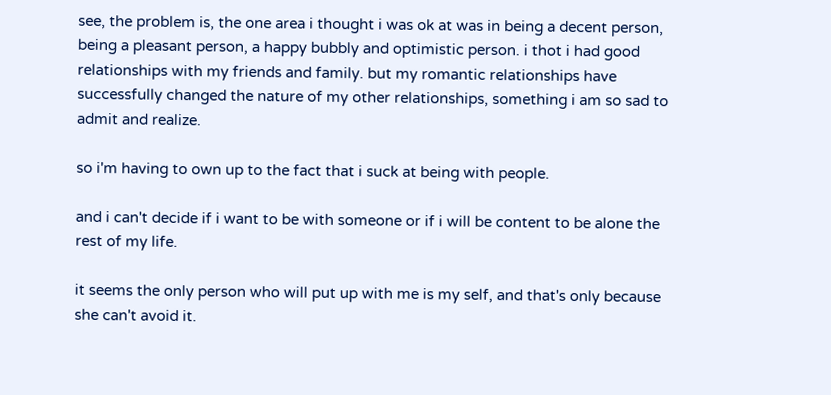see, the problem is, the one area i thought i was ok at was in being a decent person, being a pleasant person, a happy bubbly and optimistic person. i thot i had good relationships with my friends and family. but my romantic relationships have successfully changed the nature of my other relationships, something i am so sad to admit and realize.

so i'm having to own up to the fact that i suck at being with people.

and i can't decide if i want to be with someone or if i will be content to be alone the rest of my life.

it seems the only person who will put up with me is my self, and that's only because she can't avoid it.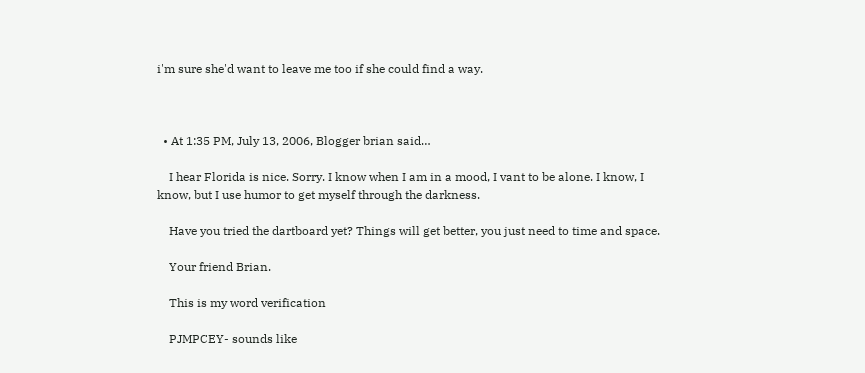i'm sure she'd want to leave me too if she could find a way.



  • At 1:35 PM, July 13, 2006, Blogger brian said…

    I hear Florida is nice. Sorry. I know when I am in a mood, I vant to be alone. I know, I know, but I use humor to get myself through the darkness.

    Have you tried the dartboard yet? Things will get better, you just need to time and space.

    Your friend Brian.

    This is my word verification

    PJMPCEY- sounds like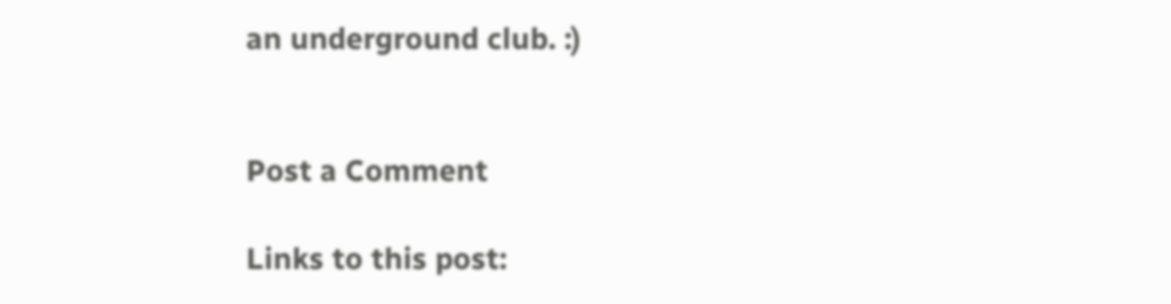an underground club. :)


Post a Comment

Links to this post: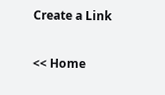Create a Link

<< Home